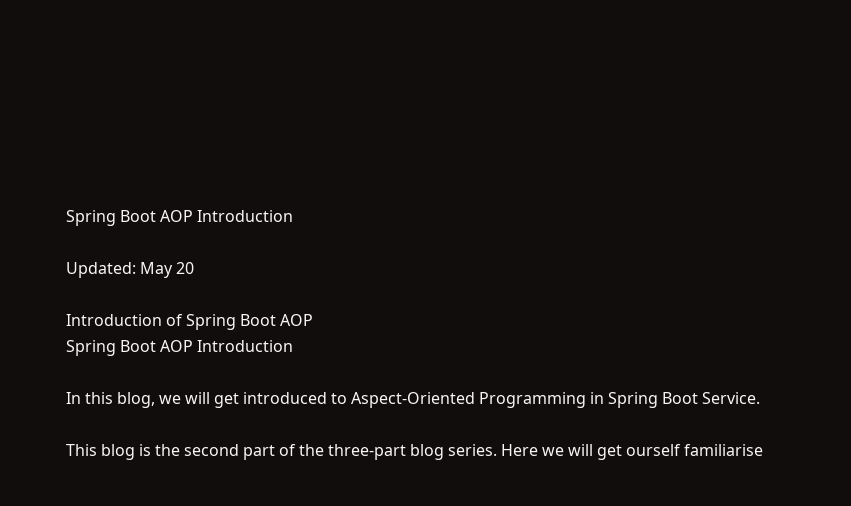Spring Boot AOP Introduction

Updated: May 20

Introduction of Spring Boot AOP
Spring Boot AOP Introduction

In this blog, we will get introduced to Aspect-Oriented Programming in Spring Boot Service.

This blog is the second part of the three-part blog series. Here we will get ourself familiarise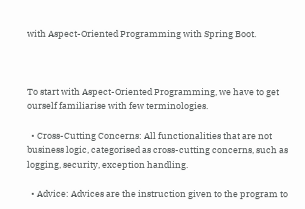with Aspect-Oriented Programming with Spring Boot.



To start with Aspect-Oriented Programming, we have to get ourself familiarise with few terminologies.

  • Cross-Cutting Concerns: All functionalities that are not business logic, categorised as cross-cutting concerns, such as logging, security, exception handling.

  • Advice: Advices are the instruction given to the program to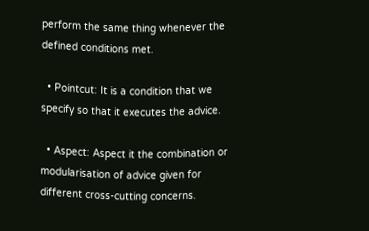perform the same thing whenever the defined conditions met.

  • Pointcut: It is a condition that we specify so that it executes the advice.

  • Aspect: Aspect it the combination or modularisation of advice given for different cross-cutting concerns.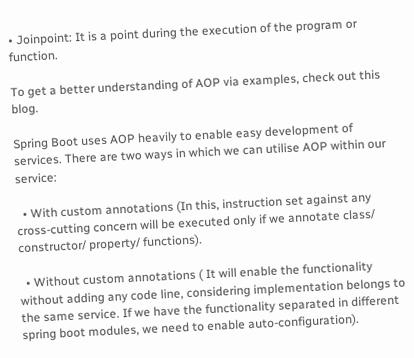• Joinpoint: It is a point during the execution of the program or function.

To get a better understanding of AOP via examples, check out this blog.

Spring Boot uses AOP heavily to enable easy development of services. There are two ways in which we can utilise AOP within our service:

  • With custom annotations (In this, instruction set against any cross-cutting concern will be executed only if we annotate class/ constructor/ property/ functions).

  • Without custom annotations ( It will enable the functionality without adding any code line, considering implementation belongs to the same service. If we have the functionality separated in different spring boot modules, we need to enable auto-configuration).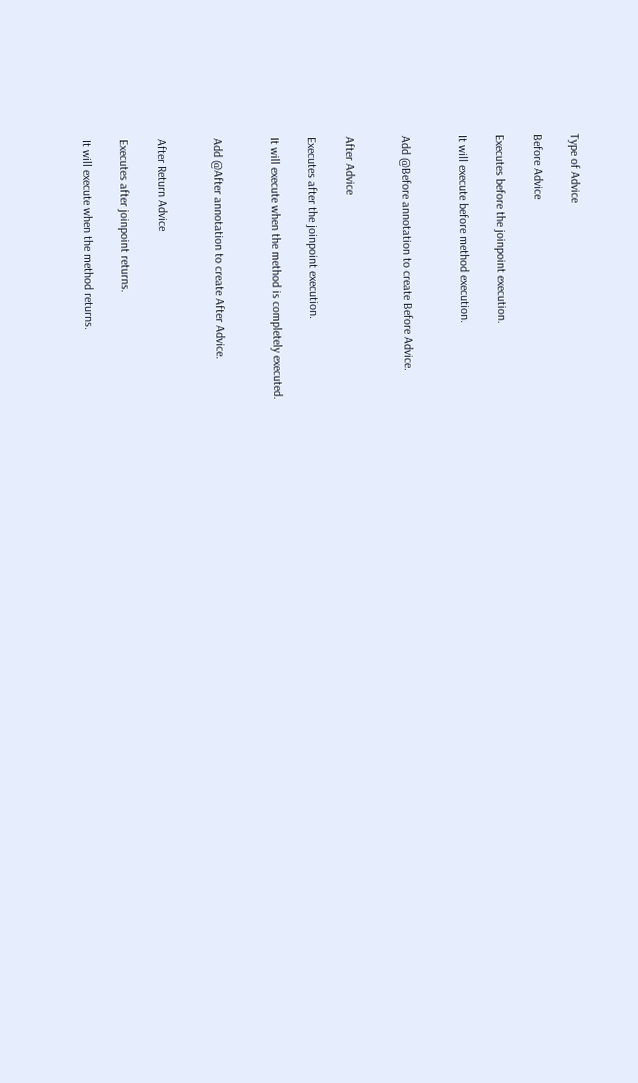Type of Advice

Before Advice

Executes before the joinpoint execution.

It will execute before method execution.


Add @Before annotation to create Before Advice.


After Advice

Executes after the joinpoint execution.

It will execute when the method is completely executed.


Add @After annotation to create After Advice.


After Return Advice

Executes after joinpoint returns.

It will execute when the method returns.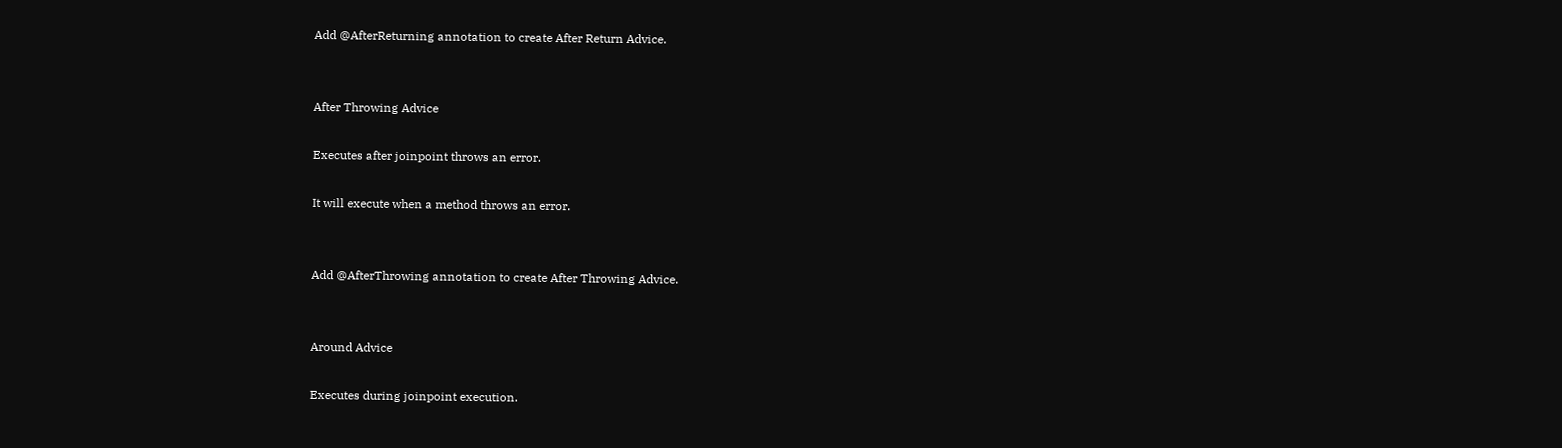Add @AfterReturning annotation to create After Return Advice.


After Throwing Advice

Executes after joinpoint throws an error.

It will execute when a method throws an error.


Add @AfterThrowing annotation to create After Throwing Advice.


Around Advice

Executes during joinpoint execution.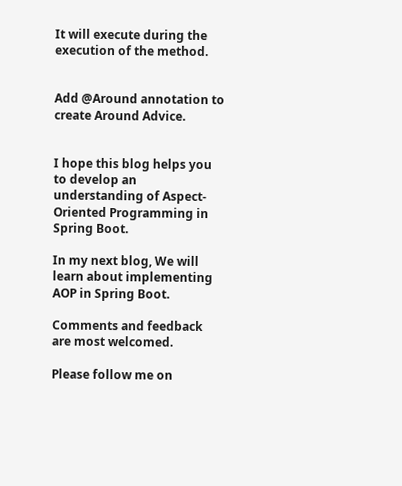It will execute during the execution of the method.


Add @Around annotation to create Around Advice.


I hope this blog helps you to develop an understanding of Aspect-Oriented Programming in Spring Boot.

In my next blog, We will learn about implementing AOP in Spring Boot.

Comments and feedback are most welcomed.

Please follow me on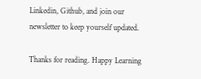Linkedin, Github, and join our newsletter to keep yourself updated.

Thanks for reading. Happy Learning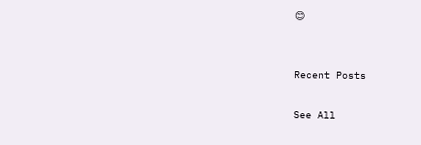😊


Recent Posts

See All